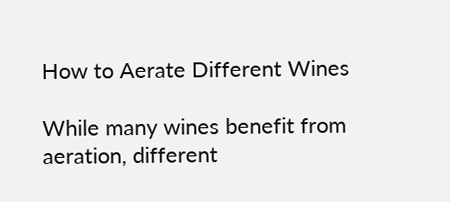How to Aerate Different Wines

While many wines benefit from aeration, different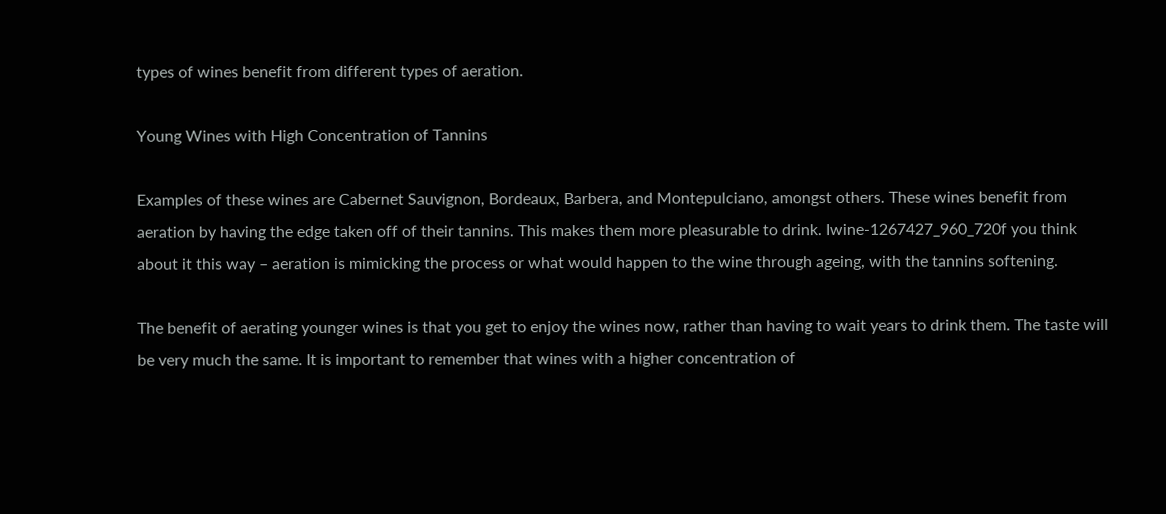types of wines benefit from different types of aeration.

Young Wines with High Concentration of Tannins

Examples of these wines are Cabernet Sauvignon, Bordeaux, Barbera, and Montepulciano, amongst others. These wines benefit from aeration by having the edge taken off of their tannins. This makes them more pleasurable to drink. Iwine-1267427_960_720f you think about it this way – aeration is mimicking the process or what would happen to the wine through ageing, with the tannins softening.

The benefit of aerating younger wines is that you get to enjoy the wines now, rather than having to wait years to drink them. The taste will be very much the same. It is important to remember that wines with a higher concentration of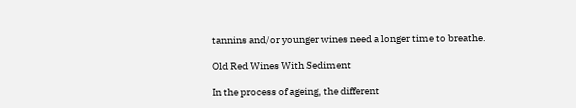tannins and/or younger wines need a longer time to breathe.

Old Red Wines With Sediment

In the process of ageing, the different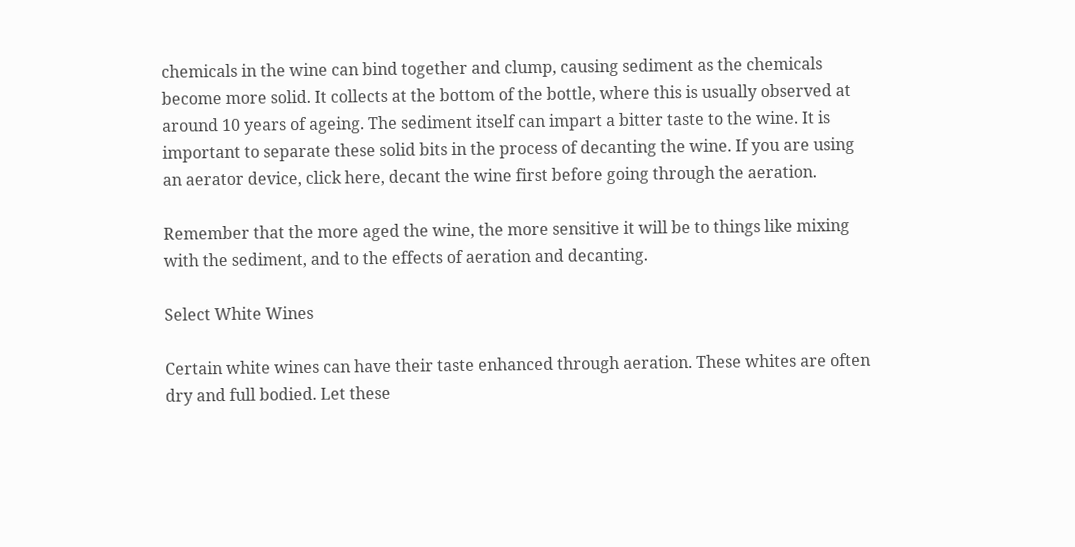chemicals in the wine can bind together and clump, causing sediment as the chemicals become more solid. It collects at the bottom of the bottle, where this is usually observed at around 10 years of ageing. The sediment itself can impart a bitter taste to the wine. It is important to separate these solid bits in the process of decanting the wine. If you are using an aerator device, click here, decant the wine first before going through the aeration.

Remember that the more aged the wine, the more sensitive it will be to things like mixing with the sediment, and to the effects of aeration and decanting.

Select White Wines

Certain white wines can have their taste enhanced through aeration. These whites are often dry and full bodied. Let these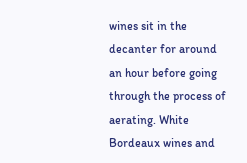wines sit in the decanter for around an hour before going through the process of aerating. White Bordeaux wines and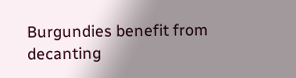Burgundies benefit from decanting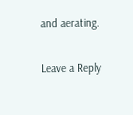and aerating.

Leave a Reply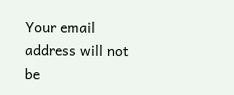Your email address will not be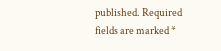published. Required fields are marked *